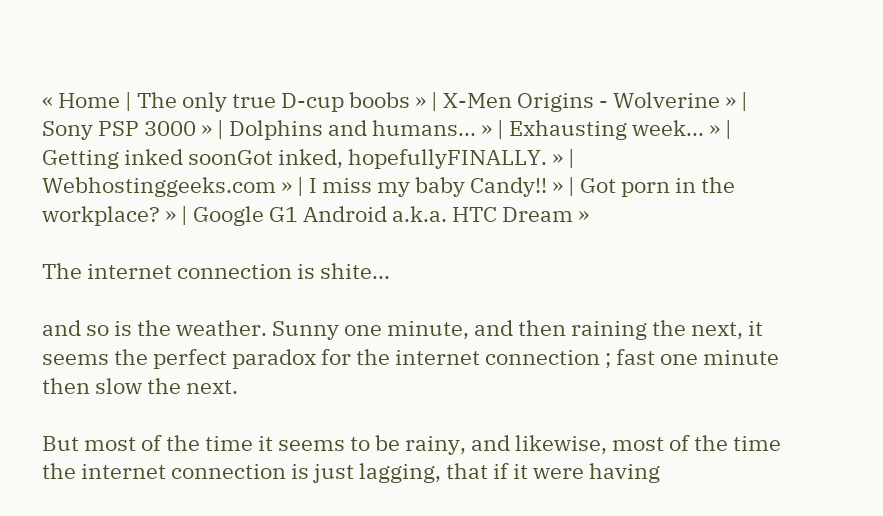« Home | The only true D-cup boobs » | X-Men Origins - Wolverine » | Sony PSP 3000 » | Dolphins and humans... » | Exhausting week... » | Getting inked soonGot inked, hopefullyFINALLY. » | Webhostinggeeks.com » | I miss my baby Candy!! » | Got porn in the workplace? » | Google G1 Android a.k.a. HTC Dream »

The internet connection is shite...

and so is the weather. Sunny one minute, and then raining the next, it seems the perfect paradox for the internet connection ; fast one minute then slow the next.

But most of the time it seems to be rainy, and likewise, most of the time the internet connection is just lagging, that if it were having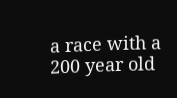a race with a 200 year old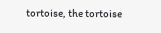tortoise, the tortoise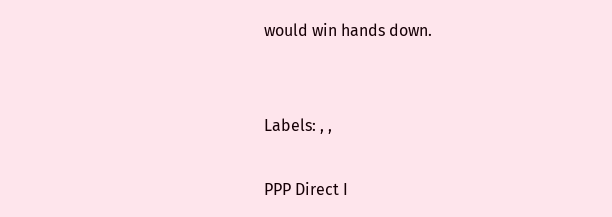would win hands down.


Labels: , ,

PPP Direct I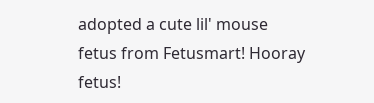adopted a cute lil' mouse fetus from Fetusmart! Hooray fetus!